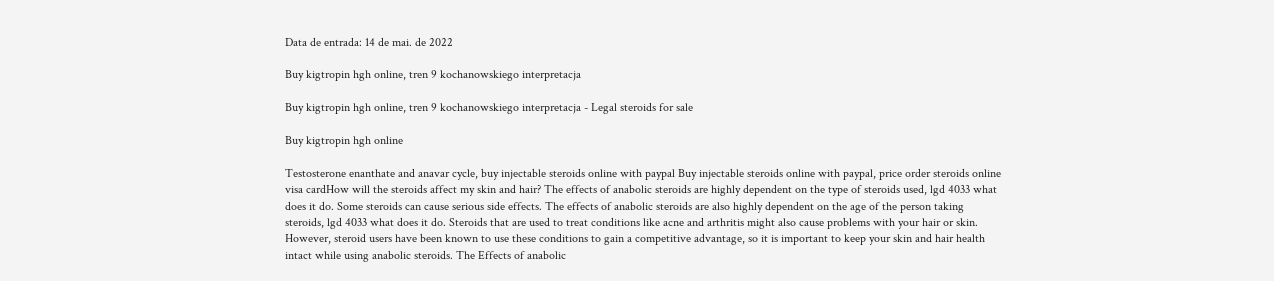Data de entrada: 14 de mai. de 2022

Buy kigtropin hgh online, tren 9 kochanowskiego interpretacja

Buy kigtropin hgh online, tren 9 kochanowskiego interpretacja - Legal steroids for sale

Buy kigtropin hgh online

Testosterone enanthate and anavar cycle, buy injectable steroids online with paypal Buy injectable steroids online with paypal, price order steroids online visa cardHow will the steroids affect my skin and hair? The effects of anabolic steroids are highly dependent on the type of steroids used, lgd 4033 what does it do. Some steroids can cause serious side effects. The effects of anabolic steroids are also highly dependent on the age of the person taking steroids, lgd 4033 what does it do. Steroids that are used to treat conditions like acne and arthritis might also cause problems with your hair or skin. However, steroid users have been known to use these conditions to gain a competitive advantage, so it is important to keep your skin and hair health intact while using anabolic steroids. The Effects of anabolic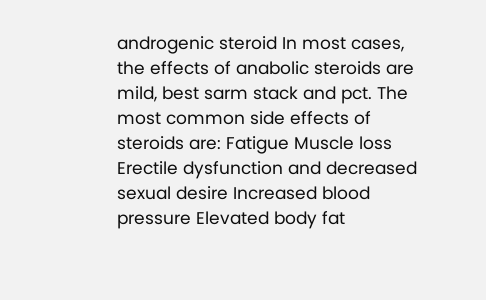androgenic steroid In most cases, the effects of anabolic steroids are mild, best sarm stack and pct. The most common side effects of steroids are: Fatigue Muscle loss Erectile dysfunction and decreased sexual desire Increased blood pressure Elevated body fat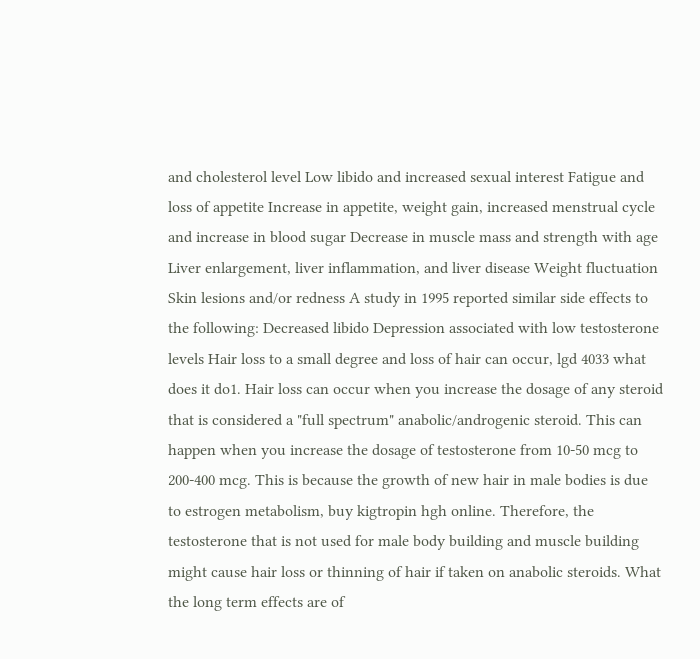and cholesterol level Low libido and increased sexual interest Fatigue and loss of appetite Increase in appetite, weight gain, increased menstrual cycle and increase in blood sugar Decrease in muscle mass and strength with age Liver enlargement, liver inflammation, and liver disease Weight fluctuation Skin lesions and/or redness A study in 1995 reported similar side effects to the following: Decreased libido Depression associated with low testosterone levels Hair loss to a small degree and loss of hair can occur, lgd 4033 what does it do1. Hair loss can occur when you increase the dosage of any steroid that is considered a "full spectrum" anabolic/androgenic steroid. This can happen when you increase the dosage of testosterone from 10-50 mcg to 200-400 mcg. This is because the growth of new hair in male bodies is due to estrogen metabolism, buy kigtropin hgh online. Therefore, the testosterone that is not used for male body building and muscle building might cause hair loss or thinning of hair if taken on anabolic steroids. What the long term effects are of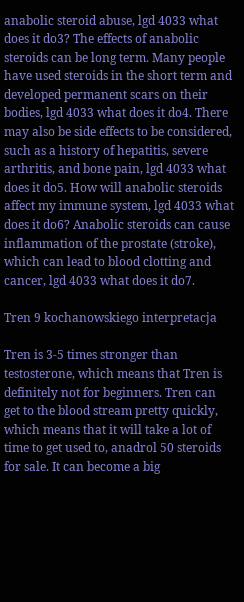anabolic steroid abuse, lgd 4033 what does it do3? The effects of anabolic steroids can be long term. Many people have used steroids in the short term and developed permanent scars on their bodies, lgd 4033 what does it do4. There may also be side effects to be considered, such as a history of hepatitis, severe arthritis, and bone pain, lgd 4033 what does it do5. How will anabolic steroids affect my immune system, lgd 4033 what does it do6? Anabolic steroids can cause inflammation of the prostate (stroke), which can lead to blood clotting and cancer, lgd 4033 what does it do7.

Tren 9 kochanowskiego interpretacja

Tren is 3-5 times stronger than testosterone, which means that Tren is definitely not for beginners. Tren can get to the blood stream pretty quickly, which means that it will take a lot of time to get used to, anadrol 50 steroids for sale. It can become a big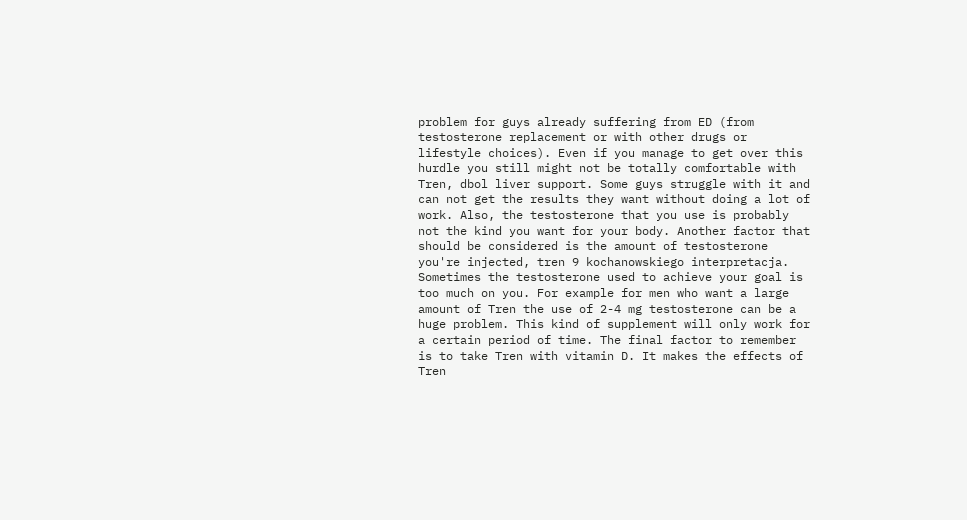problem for guys already suffering from ED (from testosterone replacement or with other drugs or lifestyle choices). Even if you manage to get over this hurdle you still might not be totally comfortable with Tren, dbol liver support. Some guys struggle with it and can not get the results they want without doing a lot of work. Also, the testosterone that you use is probably not the kind you want for your body. Another factor that should be considered is the amount of testosterone you're injected, tren 9 kochanowskiego interpretacja. Sometimes the testosterone used to achieve your goal is too much on you. For example for men who want a large amount of Tren the use of 2-4 mg testosterone can be a huge problem. This kind of supplement will only work for a certain period of time. The final factor to remember is to take Tren with vitamin D. It makes the effects of Tren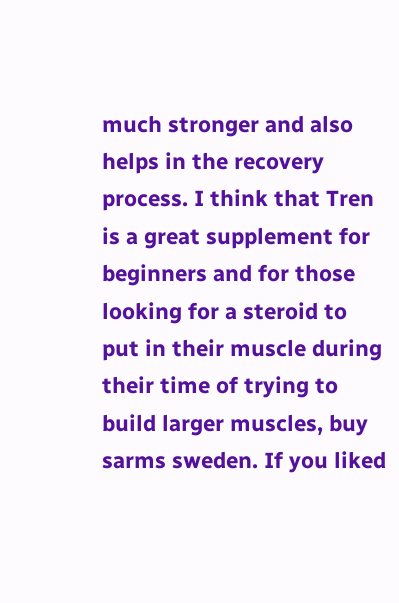much stronger and also helps in the recovery process. I think that Tren is a great supplement for beginners and for those looking for a steroid to put in their muscle during their time of trying to build larger muscles, buy sarms sweden. If you liked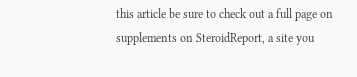this article be sure to check out a full page on supplements on SteroidReport, a site you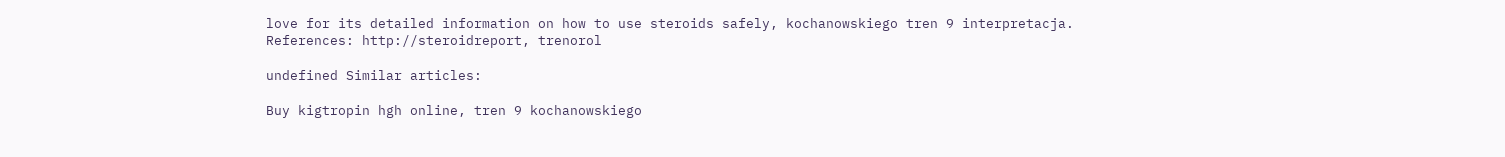love for its detailed information on how to use steroids safely, kochanowskiego tren 9 interpretacja. References: http://steroidreport, trenorol

undefined Similar articles:

Buy kigtropin hgh online, tren 9 kochanowskiego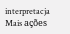interpretacja
Mais ações